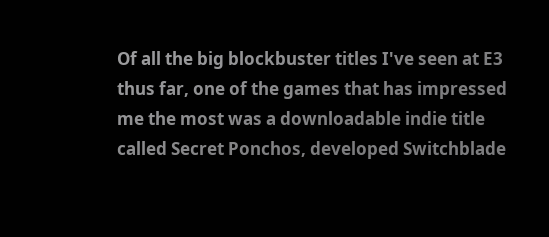Of all the big blockbuster titles I've seen at E3 thus far, one of the games that has impressed me the most was a downloadable indie title called Secret Ponchos, developed Switchblade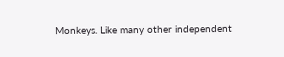Monkeys. Like many other independent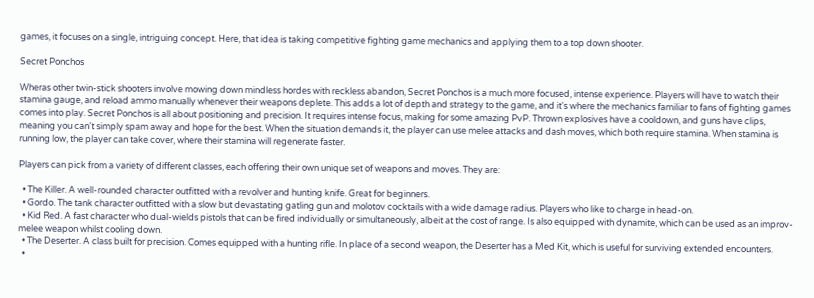games, it focuses on a single, intriguing concept. Here, that idea is taking competitive fighting game mechanics and applying them to a top down shooter.

Secret Ponchos

Wheras other twin-stick shooters involve mowing down mindless hordes with reckless abandon, Secret Ponchos is a much more focused, intense experience. Players will have to watch their stamina gauge, and reload ammo manually whenever their weapons deplete. This adds a lot of depth and strategy to the game, and it's where the mechanics familiar to fans of fighting games comes into play. Secret Ponchos is all about positioning and precision. It requires intense focus, making for some amazing PvP. Thrown explosives have a cooldown, and guns have clips, meaning you can't simply spam away and hope for the best. When the situation demands it, the player can use melee attacks and dash moves, which both require stamina. When stamina is running low, the player can take cover, where their stamina will regenerate faster.

Players can pick from a variety of different classes, each offering their own unique set of weapons and moves. They are:

  • The Killer. A well-rounded character outfitted with a revolver and hunting knife. Great for beginners.
  • Gordo. The tank character outfitted with a slow but devastating gatling gun and molotov cocktails with a wide damage radius. Players who like to charge in head-on.
  • Kid Red. A fast character who dual-wields pistols that can be fired individually or simultaneously, albeit at the cost of range. Is also equipped with dynamite, which can be used as an improv-melee weapon whilst cooling down.
  • The Deserter. A class built for precision. Comes equipped with a hunting rifle. In place of a second weapon, the Deserter has a Med Kit, which is useful for surviving extended encounters.
  •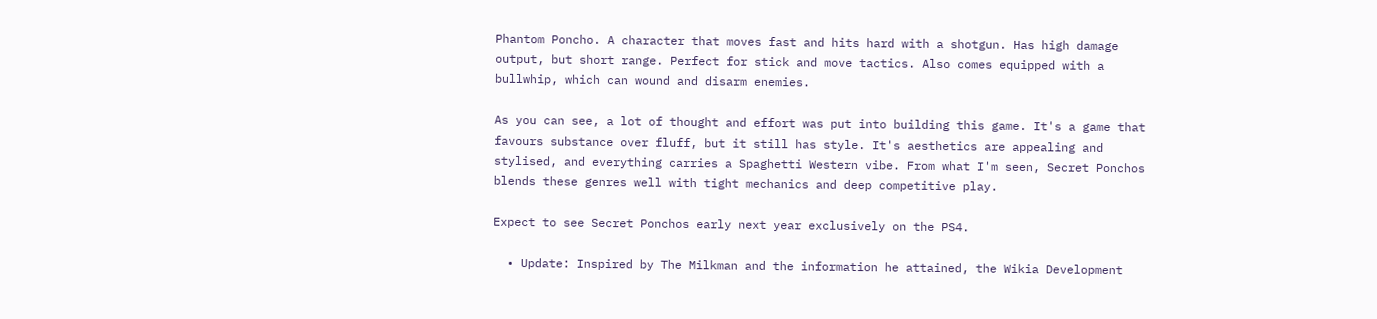Phantom Poncho. A character that moves fast and hits hard with a shotgun. Has high damage output, but short range. Perfect for stick and move tactics. Also comes equipped with a bullwhip, which can wound and disarm enemies.

As you can see, a lot of thought and effort was put into building this game. It's a game that favours substance over fluff, but it still has style. It's aesthetics are appealing and stylised, and everything carries a Spaghetti Western vibe. From what I'm seen, Secret Ponchos blends these genres well with tight mechanics and deep competitive play.

Expect to see Secret Ponchos early next year exclusively on the PS4.

  • Update: Inspired by The Milkman and the information he attained, the Wikia Development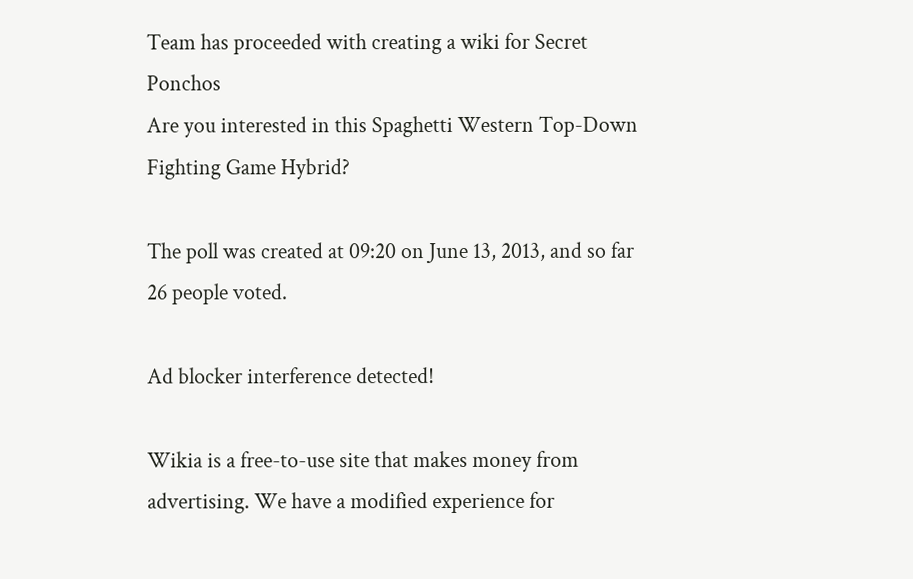Team has proceeded with creating a wiki for Secret Ponchos
Are you interested in this Spaghetti Western Top-Down Fighting Game Hybrid?

The poll was created at 09:20 on June 13, 2013, and so far 26 people voted.

Ad blocker interference detected!

Wikia is a free-to-use site that makes money from advertising. We have a modified experience for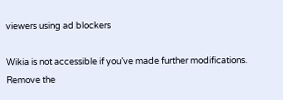viewers using ad blockers

Wikia is not accessible if you’ve made further modifications. Remove the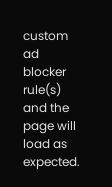custom ad blocker rule(s) and the page will load as expected.